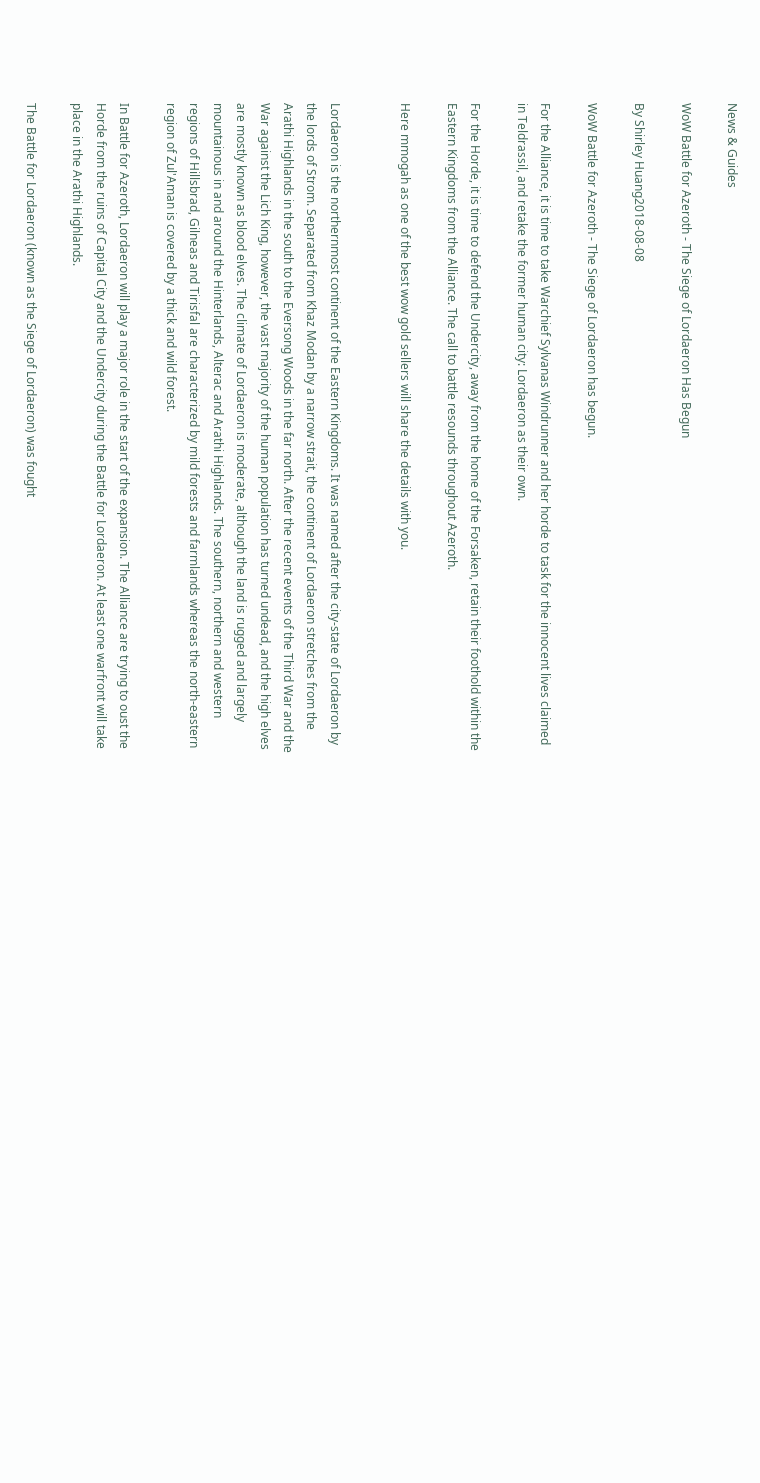News & Guides

WoW Battle for Azeroth - The Siege of Lordaeron Has Begun

By Shirley Huang2018-08-08

WoW Battle for Azeroth - The Siege of Lordaeron has begun.

For the Alliance, it is time to take Warchief Sylvanas Windrunner and her horde to task for the innocent lives claimed in Teldrassil, and retake the former human city: Lordaeron as their own.

For the Horde, it is time to defend the Undercity, away from the home of the Forsaken, retain their foothold within the Eastern Kingdoms from the Alliance. The call to battle resounds throughout Azeroth.

Here mmogah as one of the best wow gold sellers will share the details with you.


Lordaeron is the northernmost continent of the Eastern Kingdoms. It was named after the city-state of Lordaeron by the lords of Strom. Separated from Khaz Modan by a narrow strait, the continent of Lordaeron stretches from the Arathi Highlands in the south to the Eversong Woods in the far north. After the recent events of the Third War and the War against the Lich King, however, the vast majority of the human population has turned undead, and the high elves are mostly known as blood elves. The climate of Lordaeron is moderate, although the land is rugged and largely mountainous in and around the Hinterlands, Alterac and Arathi Highlands. The southern, northern and western regions of Hillsbrad, Gilneas and Tirisfal are characterized by mild forests and farmlands whereas the north-eastern region of Zul'Aman is covered by a thick and wild forest.

In Battle for Azeroth, Lordaeron will play a major role in the start of the expansion. The Alliance are trying to oust the Horde from the ruins of Capital City and the Undercity during the Battle for Lordaeron. At least one warfront will take place in the Arathi Highlands.

The Battle for Lordaeron (known as the Siege of Lordaeron) was fought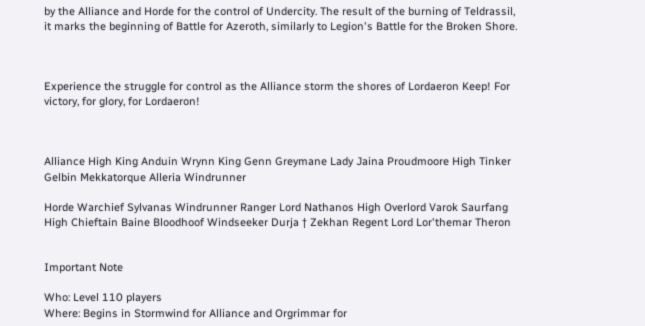by the Alliance and Horde for the control of Undercity. The result of the burning of Teldrassil, it marks the beginning of Battle for Azeroth, similarly to Legion's Battle for the Broken Shore.



Experience the struggle for control as the Alliance storm the shores of Lordaeron Keep! For victory, for glory, for Lordaeron!



Alliance High King Anduin Wrynn King Genn Greymane Lady Jaina Proudmoore High Tinker Gelbin Mekkatorque Alleria Windrunner

Horde Warchief Sylvanas Windrunner Ranger Lord Nathanos High Overlord Varok Saurfang High Chieftain Baine Bloodhoof Windseeker Durja † Zekhan Regent Lord Lor'themar Theron


Important Note

Who: Level 110 players
Where: Begins in Stormwind for Alliance and Orgrimmar for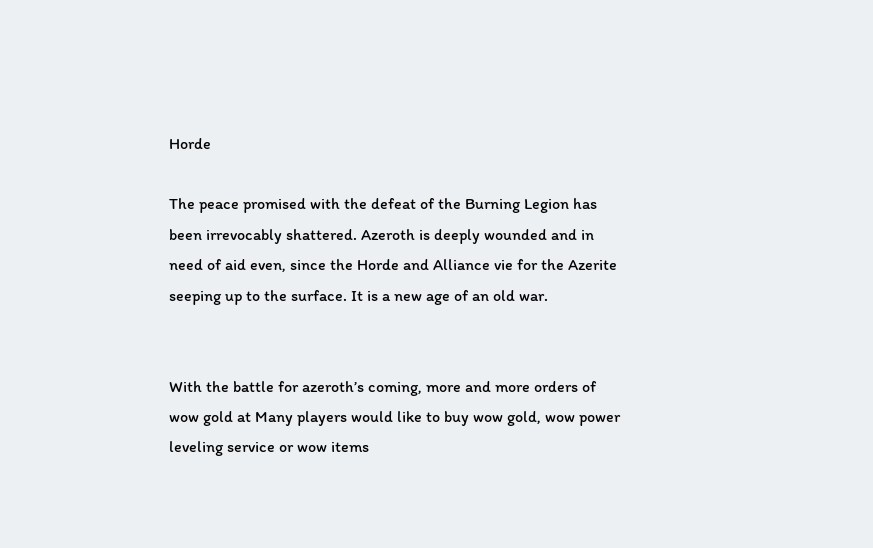Horde

The peace promised with the defeat of the Burning Legion has been irrevocably shattered. Azeroth is deeply wounded and in need of aid even, since the Horde and Alliance vie for the Azerite seeping up to the surface. It is a new age of an old war.


With the battle for azeroth’s coming, more and more orders of wow gold at Many players would like to buy wow gold, wow power leveling service or wow items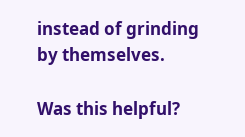instead of grinding by themselves.

Was this helpful?